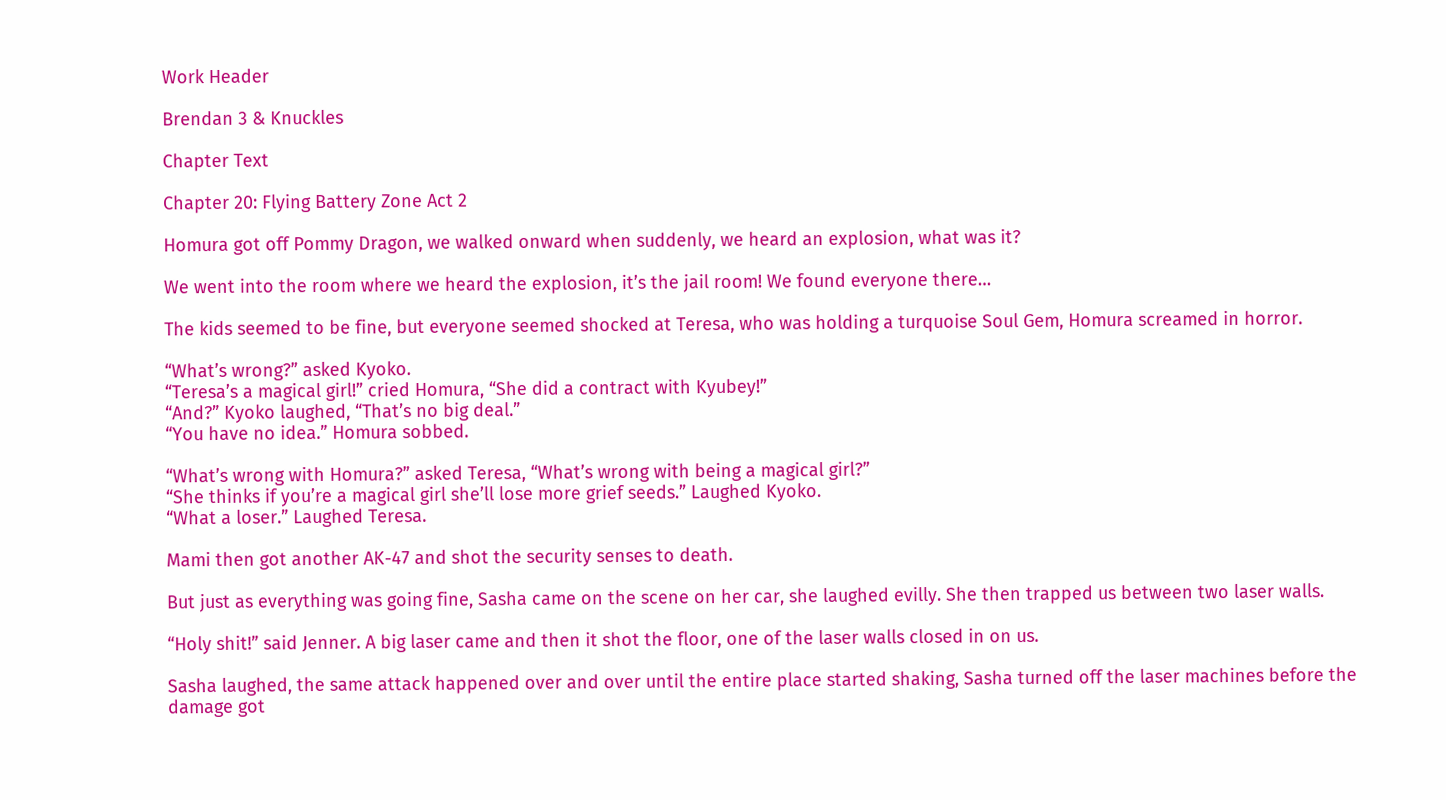Work Header

Brendan 3 & Knuckles

Chapter Text

Chapter 20: Flying Battery Zone Act 2

Homura got off Pommy Dragon, we walked onward when suddenly, we heard an explosion, what was it?

We went into the room where we heard the explosion, it’s the jail room! We found everyone there…

The kids seemed to be fine, but everyone seemed shocked at Teresa, who was holding a turquoise Soul Gem, Homura screamed in horror.

“What’s wrong?” asked Kyoko.
“Teresa’s a magical girl!” cried Homura, “She did a contract with Kyubey!”
“And?” Kyoko laughed, “That’s no big deal.”
“You have no idea.” Homura sobbed.

“What’s wrong with Homura?” asked Teresa, “What’s wrong with being a magical girl?”
“She thinks if you’re a magical girl she’ll lose more grief seeds.” Laughed Kyoko.
“What a loser.” Laughed Teresa.

Mami then got another AK-47 and shot the security senses to death.

But just as everything was going fine, Sasha came on the scene on her car, she laughed evilly. She then trapped us between two laser walls.

“Holy shit!” said Jenner. A big laser came and then it shot the floor, one of the laser walls closed in on us.

Sasha laughed, the same attack happened over and over until the entire place started shaking, Sasha turned off the laser machines before the damage got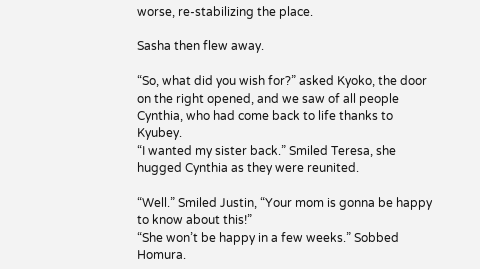worse, re-stabilizing the place.

Sasha then flew away.

“So, what did you wish for?” asked Kyoko, the door on the right opened, and we saw of all people Cynthia, who had come back to life thanks to Kyubey.
“I wanted my sister back.” Smiled Teresa, she hugged Cynthia as they were reunited.

“Well.” Smiled Justin, “Your mom is gonna be happy to know about this!”
“She won’t be happy in a few weeks.” Sobbed Homura.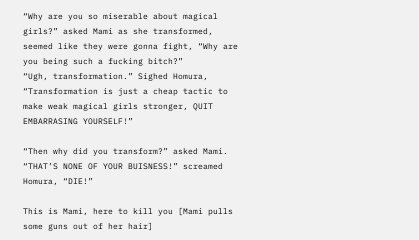“Why are you so miserable about magical girls?” asked Mami as she transformed, seemed like they were gonna fight, “Why are you being such a fucking bitch?”
“Ugh, transformation.” Sighed Homura, “Transformation is just a cheap tactic to make weak magical girls stronger, QUIT EMBARRASING YOURSELF!”

“Then why did you transform?” asked Mami.
“THAT’S NONE OF YOUR BUISNESS!” screamed Homura, “DIE!”

This is Mami, here to kill you [Mami pulls some guns out of her hair]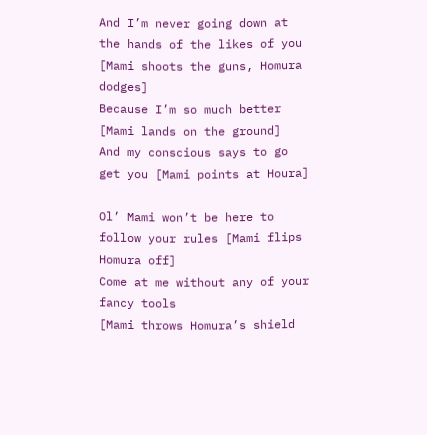And I’m never going down at the hands of the likes of you
[Mami shoots the guns, Homura dodges]
Because I’m so much better
[Mami lands on the ground]
And my conscious says to go get you [Mami points at Houra]

Ol’ Mami won’t be here to follow your rules [Mami flips Homura off]
Come at me without any of your fancy tools
[Mami throws Homura’s shield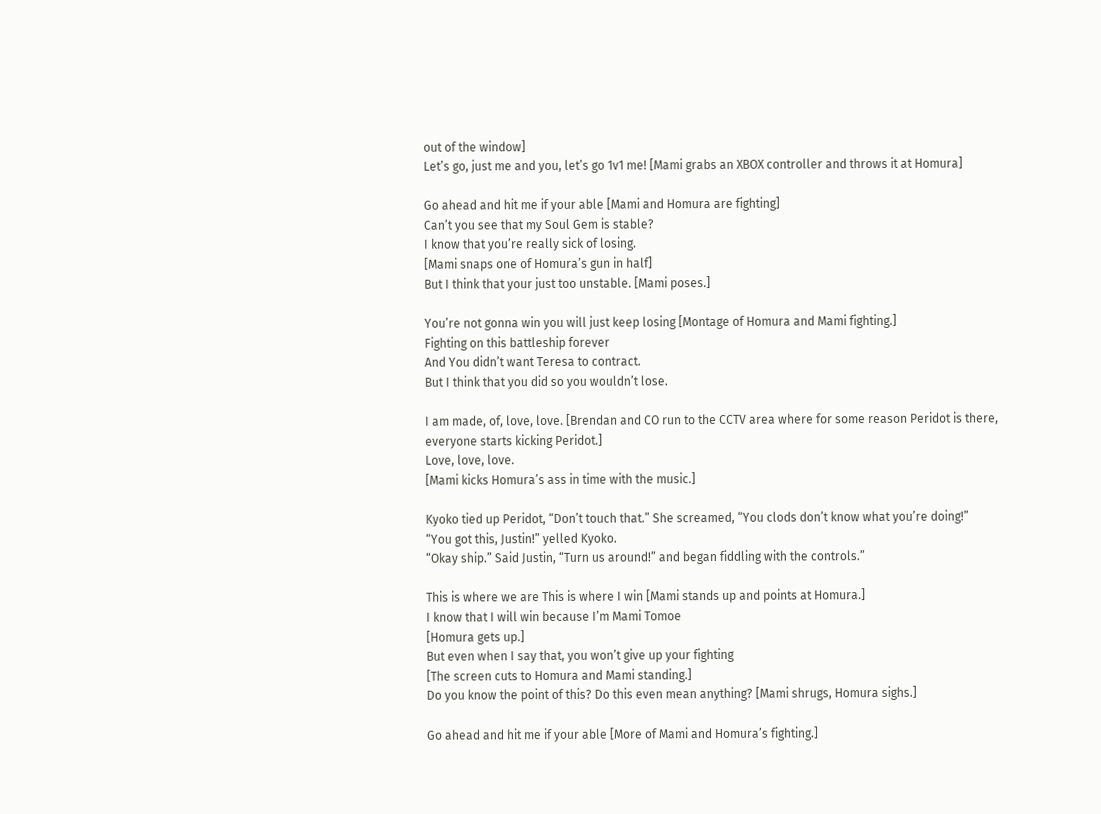out of the window]
Let’s go, just me and you, let’s go 1v1 me! [Mami grabs an XBOX controller and throws it at Homura]

Go ahead and hit me if your able [Mami and Homura are fighting]
Can’t you see that my Soul Gem is stable?
I know that you’re really sick of losing.
[Mami snaps one of Homura’s gun in half]
But I think that your just too unstable. [Mami poses.]

You’re not gonna win you will just keep losing [Montage of Homura and Mami fighting.]
Fighting on this battleship forever
And You didn’t want Teresa to contract.
But I think that you did so you wouldn’t lose.

I am made, of, love, love. [Brendan and CO run to the CCTV area where for some reason Peridot is there, everyone starts kicking Peridot.]
Love, love, love.
[Mami kicks Homura’s ass in time with the music.]

Kyoko tied up Peridot, “Don’t touch that.” She screamed, “You clods don’t know what you’re doing!”
“You got this, Justin!” yelled Kyoko.
“Okay ship.” Said Justin, “Turn us around!” and began fiddling with the controls.”

This is where we are This is where I win [Mami stands up and points at Homura.]
I know that I will win because I’m Mami Tomoe
[Homura gets up.]
But even when I say that, you won’t give up your fighting
[The screen cuts to Homura and Mami standing.]
Do you know the point of this? Do this even mean anything? [Mami shrugs, Homura sighs.]

Go ahead and hit me if your able [More of Mami and Homura’s fighting.]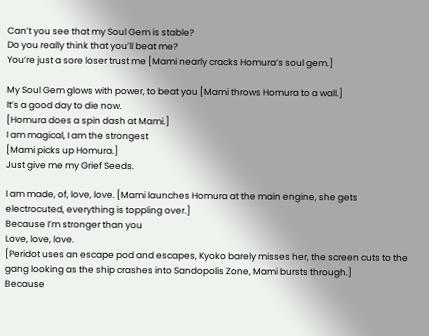Can’t you see that my Soul Gem is stable?
Do you really think that you’ll beat me?
You’re just a sore loser trust me [Mami nearly cracks Homura’s soul gem.]

My Soul Gem glows with power, to beat you [Mami throws Homura to a wall.]
It’s a good day to die now.
[Homura does a spin dash at Mami.]
I am magical, I am the strongest
[Mami picks up Homura.]
Just give me my Grief Seeds.

I am made, of, love, love. [Mami launches Homura at the main engine, she gets electrocuted, everything is toppling over.]
Because I’m stronger than you
Love, love, love.
[Peridot uses an escape pod and escapes, Kyoko barely misses her, the screen cuts to the gang looking as the ship crashes into Sandopolis Zone, Mami bursts through.]
Because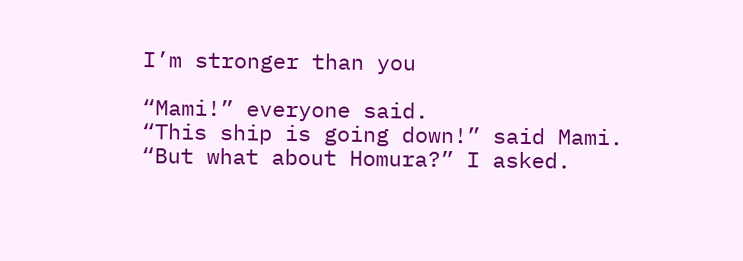I’m stronger than you

“Mami!” everyone said.
“This ship is going down!” said Mami.
“But what about Homura?” I asked.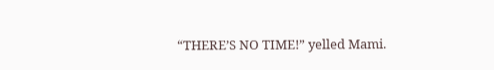“THERE’S NO TIME!” yelled Mami.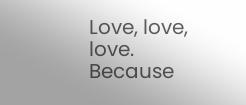Love, love, love.
Because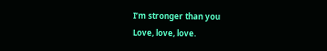I’m stronger than you
Love, love, love.